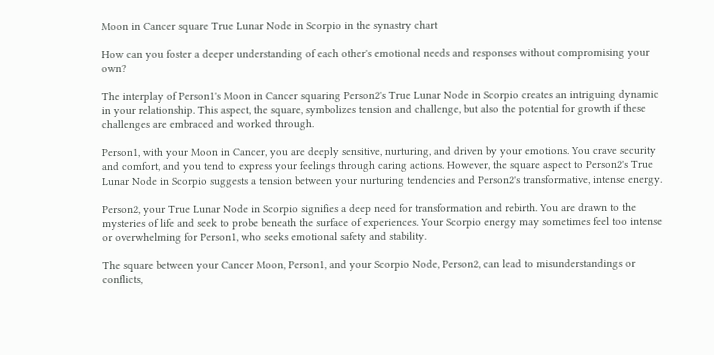Moon in Cancer square True Lunar Node in Scorpio in the synastry chart

How can you foster a deeper understanding of each other's emotional needs and responses without compromising your own?

The interplay of Person1's Moon in Cancer squaring Person2's True Lunar Node in Scorpio creates an intriguing dynamic in your relationship. This aspect, the square, symbolizes tension and challenge, but also the potential for growth if these challenges are embraced and worked through.

Person1, with your Moon in Cancer, you are deeply sensitive, nurturing, and driven by your emotions. You crave security and comfort, and you tend to express your feelings through caring actions. However, the square aspect to Person2's True Lunar Node in Scorpio suggests a tension between your nurturing tendencies and Person2's transformative, intense energy.

Person2, your True Lunar Node in Scorpio signifies a deep need for transformation and rebirth. You are drawn to the mysteries of life and seek to probe beneath the surface of experiences. Your Scorpio energy may sometimes feel too intense or overwhelming for Person1, who seeks emotional safety and stability.

The square between your Cancer Moon, Person1, and your Scorpio Node, Person2, can lead to misunderstandings or conflicts,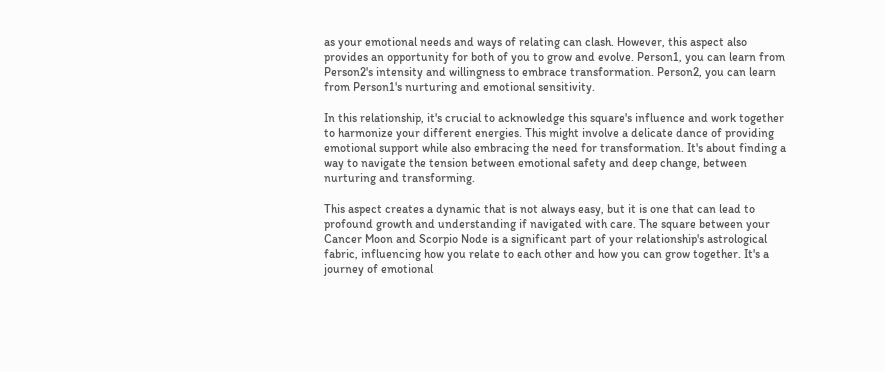as your emotional needs and ways of relating can clash. However, this aspect also provides an opportunity for both of you to grow and evolve. Person1, you can learn from Person2's intensity and willingness to embrace transformation. Person2, you can learn from Person1's nurturing and emotional sensitivity.

In this relationship, it's crucial to acknowledge this square's influence and work together to harmonize your different energies. This might involve a delicate dance of providing emotional support while also embracing the need for transformation. It's about finding a way to navigate the tension between emotional safety and deep change, between nurturing and transforming.

This aspect creates a dynamic that is not always easy, but it is one that can lead to profound growth and understanding if navigated with care. The square between your Cancer Moon and Scorpio Node is a significant part of your relationship's astrological fabric, influencing how you relate to each other and how you can grow together. It's a journey of emotional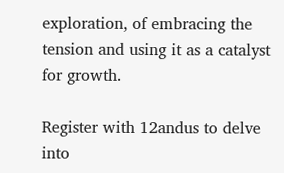exploration, of embracing the tension and using it as a catalyst for growth.

Register with 12andus to delve into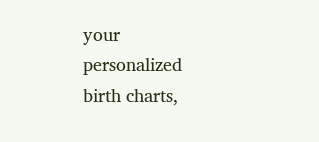your personalized birth charts,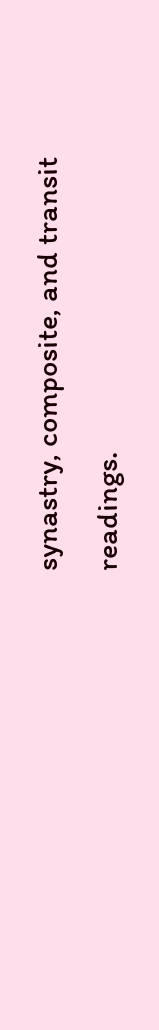synastry, composite, and transit readings.